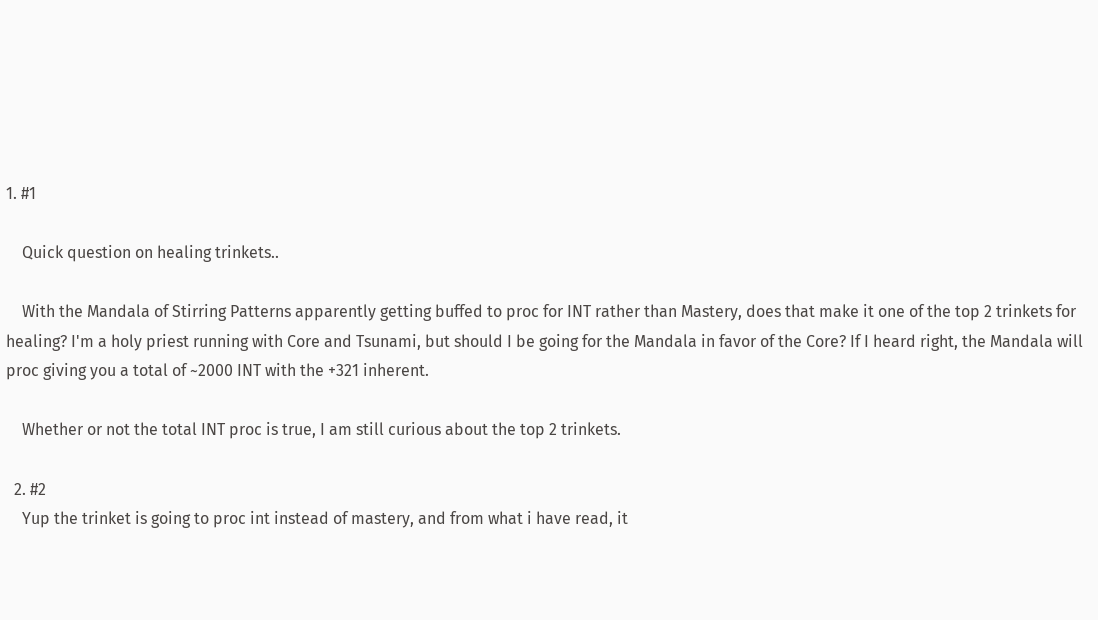1. #1

    Quick question on healing trinkets..

    With the Mandala of Stirring Patterns apparently getting buffed to proc for INT rather than Mastery, does that make it one of the top 2 trinkets for healing? I'm a holy priest running with Core and Tsunami, but should I be going for the Mandala in favor of the Core? If I heard right, the Mandala will proc giving you a total of ~2000 INT with the +321 inherent.

    Whether or not the total INT proc is true, I am still curious about the top 2 trinkets.

  2. #2
    Yup the trinket is going to proc int instead of mastery, and from what i have read, it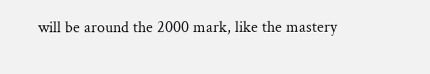will be around the 2000 mark, like the mastery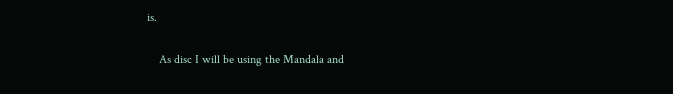is.

    As disc I will be using the Mandala and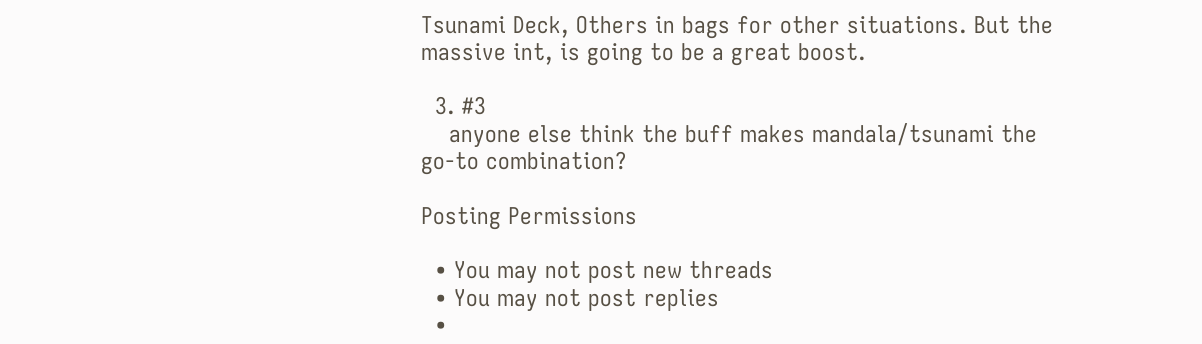Tsunami Deck, Others in bags for other situations. But the massive int, is going to be a great boost.

  3. #3
    anyone else think the buff makes mandala/tsunami the go-to combination?

Posting Permissions

  • You may not post new threads
  • You may not post replies
  •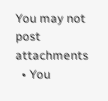You may not post attachments
  • You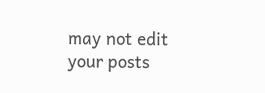may not edit your posts